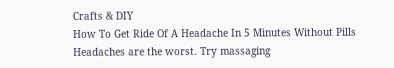Crafts & DIY
How To Get Ride Of A Headache In 5 Minutes Without Pills
Headaches are the worst. Try massaging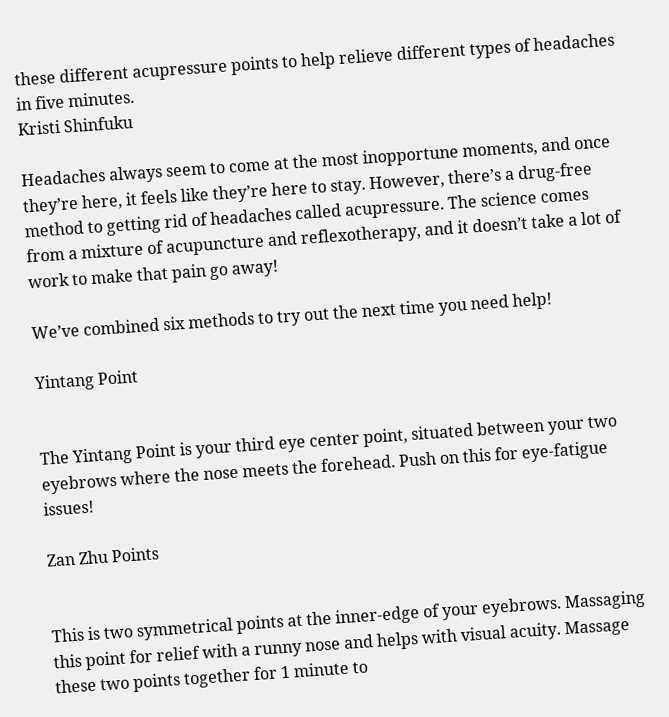these different acupressure points to help relieve different types of headaches in five minutes.
Kristi Shinfuku

Headaches always seem to come at the most inopportune moments, and once they’re here, it feels like they’re here to stay. However, there’s a drug-free method to getting rid of headaches called acupressure. The science comes from a mixture of acupuncture and reflexotherapy, and it doesn’t take a lot of work to make that pain go away!

We’ve combined six methods to try out the next time you need help!

Yintang Point


The Yintang Point is your third eye center point, situated between your two eyebrows where the nose meets the forehead. Push on this for eye-fatigue issues!

Zan Zhu Points


This is two symmetrical points at the inner-edge of your eyebrows. Massaging this point for relief with a runny nose and helps with visual acuity. Massage these two points together for 1 minute to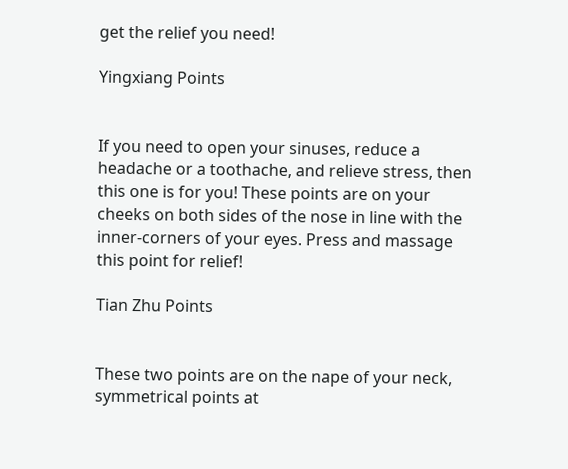get the relief you need!

Yingxiang Points


If you need to open your sinuses, reduce a headache or a toothache, and relieve stress, then this one is for you! These points are on your cheeks on both sides of the nose in line with the inner-corners of your eyes. Press and massage this point for relief!

Tian Zhu Points


These two points are on the nape of your neck, symmetrical points at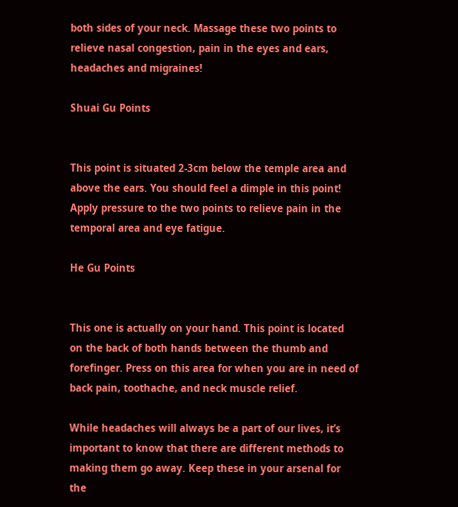both sides of your neck. Massage these two points to relieve nasal congestion, pain in the eyes and ears, headaches and migraines!

Shuai Gu Points


This point is situated 2-3cm below the temple area and above the ears. You should feel a dimple in this point! Apply pressure to the two points to relieve pain in the temporal area and eye fatigue.

He Gu Points


This one is actually on your hand. This point is located on the back of both hands between the thumb and forefinger. Press on this area for when you are in need of back pain, toothache, and neck muscle relief.

While headaches will always be a part of our lives, it’s important to know that there are different methods to making them go away. Keep these in your arsenal for the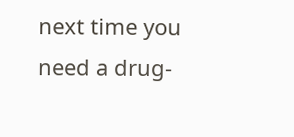next time you need a drug-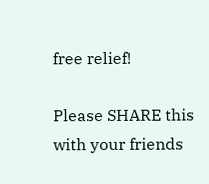free relief!

Please SHARE this with your friends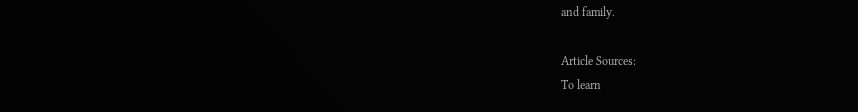and family.

Article Sources:
To learn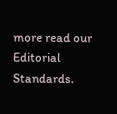more read our Editorial Standards.